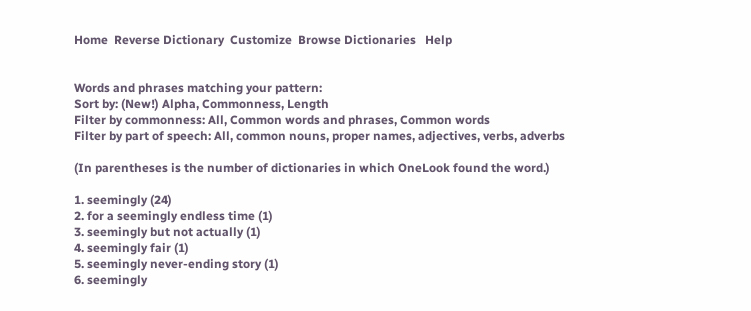Home  Reverse Dictionary  Customize  Browse Dictionaries   Help


Words and phrases matching your pattern:
Sort by: (New!) Alpha, Commonness, Length
Filter by commonness: All, Common words and phrases, Common words
Filter by part of speech: All, common nouns, proper names, adjectives, verbs, adverbs

(In parentheses is the number of dictionaries in which OneLook found the word.)

1. seemingly (24)
2. for a seemingly endless time (1)
3. seemingly but not actually (1)
4. seemingly fair (1)
5. seemingly never-ending story (1)
6. seemingly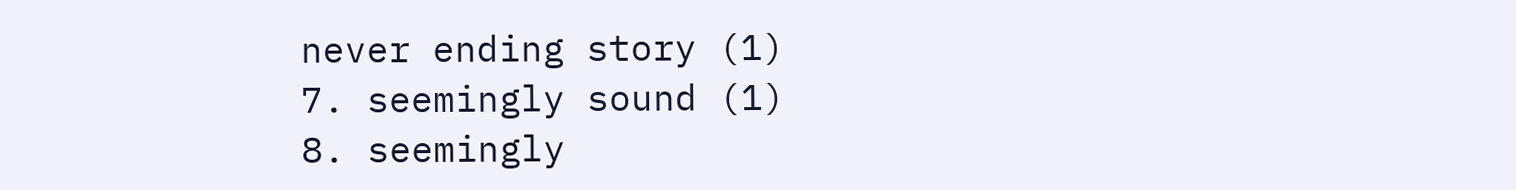never ending story (1)
7. seemingly sound (1)
8. seemingly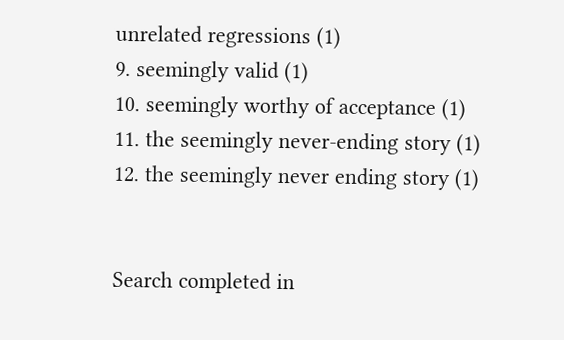unrelated regressions (1)
9. seemingly valid (1)
10. seemingly worthy of acceptance (1)
11. the seemingly never-ending story (1)
12. the seemingly never ending story (1)


Search completed in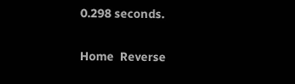0.298 seconds.

Home  Reverse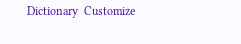Dictionary  Customize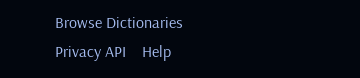Browse Dictionaries  Privacy API    Help